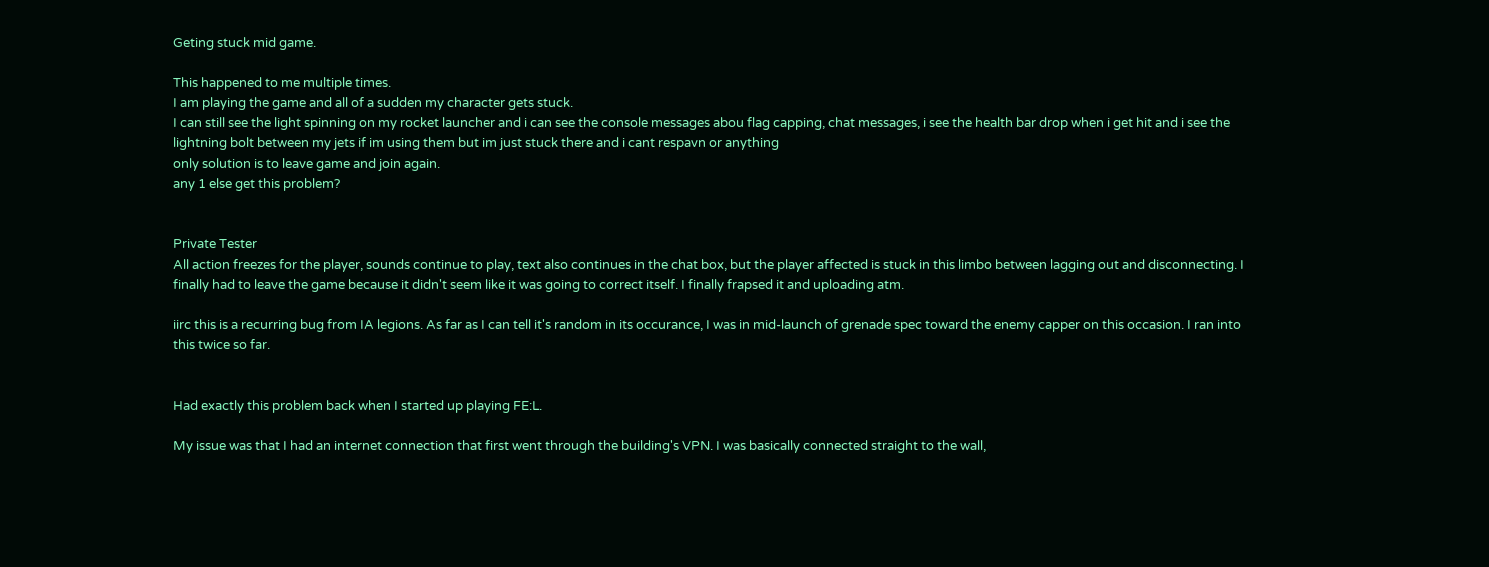Geting stuck mid game.

This happened to me multiple times.
I am playing the game and all of a sudden my character gets stuck.
I can still see the light spinning on my rocket launcher and i can see the console messages abou flag capping, chat messages, i see the health bar drop when i get hit and i see the lightning bolt between my jets if im using them but im just stuck there and i cant respavn or anything
only solution is to leave game and join again.
any 1 else get this problem?


Private Tester
All action freezes for the player, sounds continue to play, text also continues in the chat box, but the player affected is stuck in this limbo between lagging out and disconnecting. I finally had to leave the game because it didn't seem like it was going to correct itself. I finally frapsed it and uploading atm.

iirc this is a recurring bug from IA legions. As far as I can tell it's random in its occurance, I was in mid-launch of grenade spec toward the enemy capper on this occasion. I ran into this twice so far.


Had exactly this problem back when I started up playing FE:L.

My issue was that I had an internet connection that first went through the building's VPN. I was basically connected straight to the wall,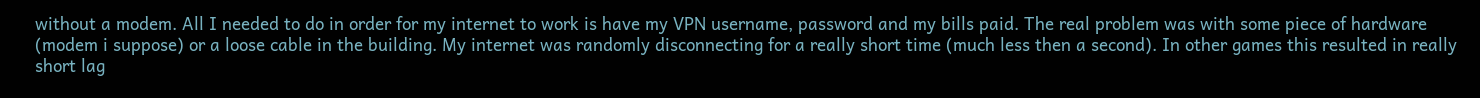without a modem. All I needed to do in order for my internet to work is have my VPN username, password and my bills paid. The real problem was with some piece of hardware (modem i suppose) or a loose cable in the building. My internet was randomly disconnecting for a really short time (much less then a second). In other games this resulted in really short lag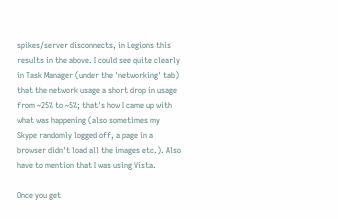spikes/server disconnects, in Legions this results in the above. I could see quite clearly in Task Manager (under the 'networking' tab) that the network usage a short drop in usage from ~25% to ~5%; that's how I came up with what was happening (also sometimes my Skype randomly logged off, a page in a browser didn't load all the images etc.). Also have to mention that I was using Vista.

Once you get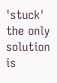'stuck' the only solution is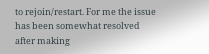to rejoin/restart. For me the issue has been somewhat resolved after making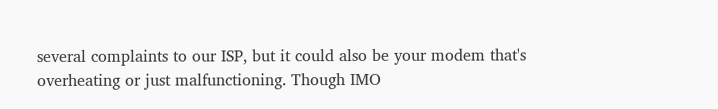several complaints to our ISP, but it could also be your modem that's overheating or just malfunctioning. Though IMO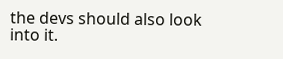the devs should also look into it.